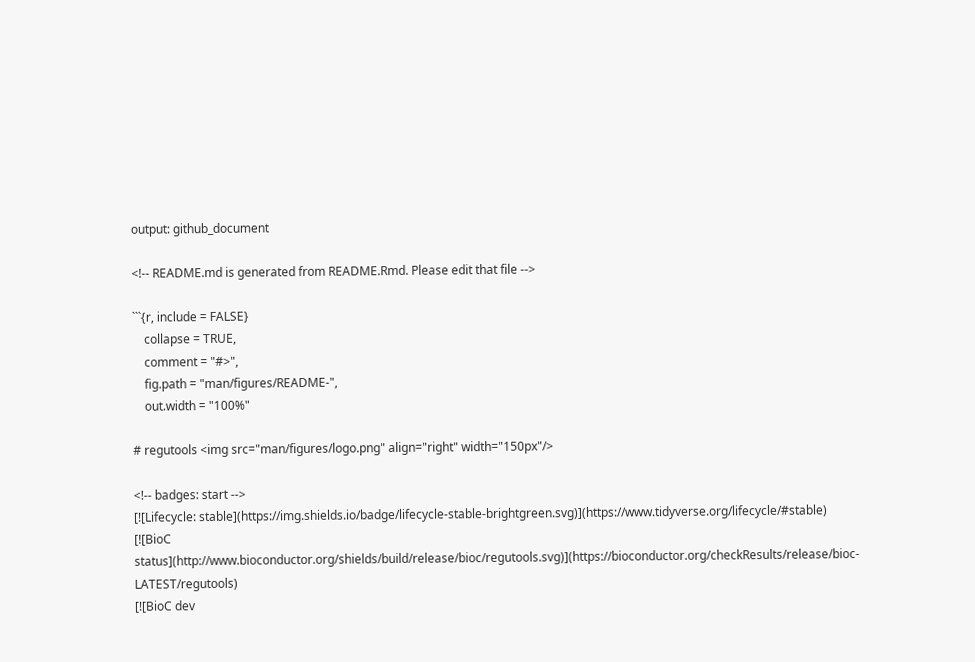output: github_document

<!-- README.md is generated from README.Rmd. Please edit that file -->

```{r, include = FALSE}
    collapse = TRUE,
    comment = "#>",
    fig.path = "man/figures/README-",
    out.width = "100%"

# regutools <img src="man/figures/logo.png" align="right" width="150px"/>

<!-- badges: start -->
[![Lifecycle: stable](https://img.shields.io/badge/lifecycle-stable-brightgreen.svg)](https://www.tidyverse.org/lifecycle/#stable)
[![BioC status](http://www.bioconductor.org/shields/build/release/bioc/regutools.svg)](https://bioconductor.org/checkResults/release/bioc-LATEST/regutools)
[![BioC dev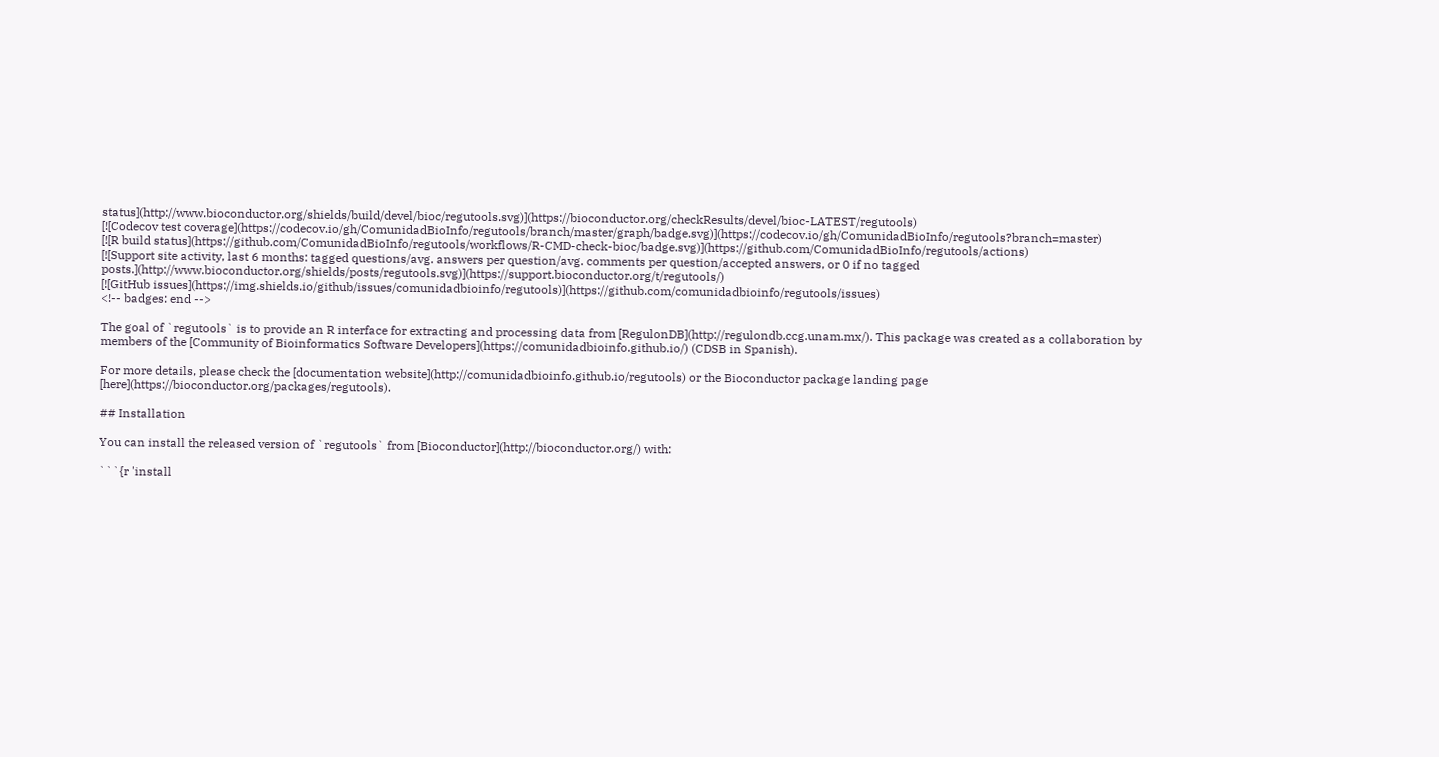status](http://www.bioconductor.org/shields/build/devel/bioc/regutools.svg)](https://bioconductor.org/checkResults/devel/bioc-LATEST/regutools)
[![Codecov test coverage](https://codecov.io/gh/ComunidadBioInfo/regutools/branch/master/graph/badge.svg)](https://codecov.io/gh/ComunidadBioInfo/regutools?branch=master)
[![R build status](https://github.com/ComunidadBioInfo/regutools/workflows/R-CMD-check-bioc/badge.svg)](https://github.com/ComunidadBioInfo/regutools/actions)
[![Support site activity, last 6 months: tagged questions/avg. answers per question/avg. comments per question/accepted answers, or 0 if no tagged posts.](http://www.bioconductor.org/shields/posts/regutools.svg)](https://support.bioconductor.org/t/regutools/)
[![GitHub issues](https://img.shields.io/github/issues/comunidadbioinfo/regutools)](https://github.com/comunidadbioinfo/regutools/issues)
<!-- badges: end -->

The goal of `regutools` is to provide an R interface for extracting and processing data from [RegulonDB](http://regulondb.ccg.unam.mx/). This package was created as a collaboration by members of the [Community of Bioinformatics Software Developers](https://comunidadbioinfo.github.io/) (CDSB in Spanish).

For more details, please check the [documentation website](http://comunidadbioinfo.github.io/regutools) or the Bioconductor package landing page [here](https://bioconductor.org/packages/regutools).

## Installation

You can install the released version of `regutools` from [Bioconductor](http://bioconductor.org/) with:

```{r 'install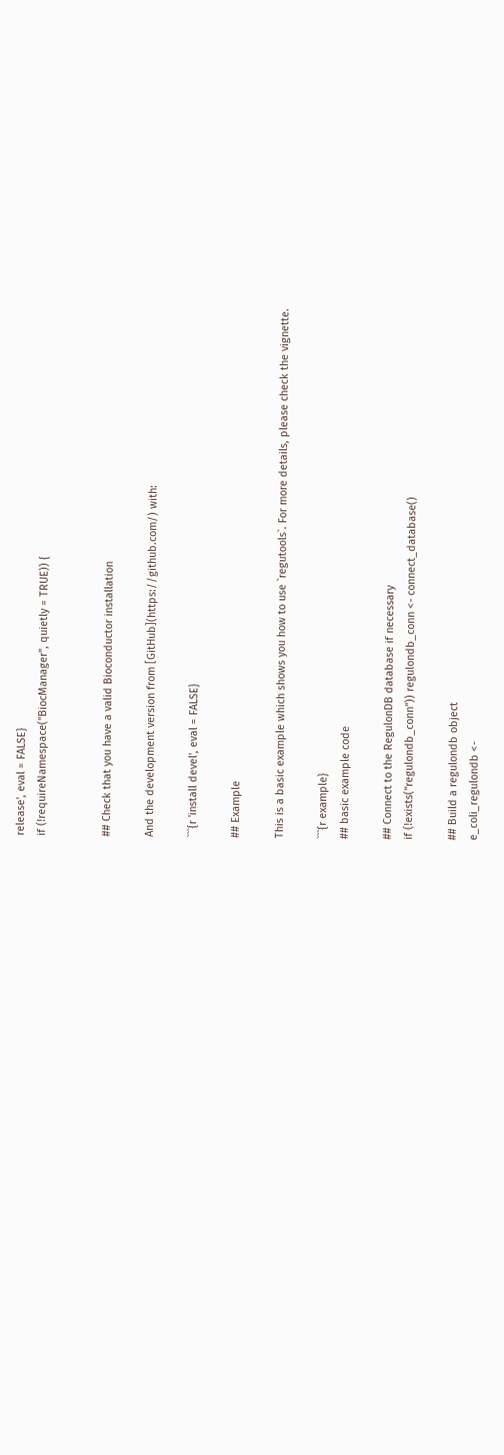release', eval = FALSE}
if (!requireNamespace("BiocManager", quietly = TRUE)) {


## Check that you have a valid Bioconductor installation

And the development version from [GitHub](https://github.com/) with:

```{r 'install devel', eval = FALSE}

## Example

This is a basic example which shows you how to use `regutools`. For more details, please check the vignette.

```{r example}
## basic example code

## Connect to the RegulonDB database if necessary
if (!exists("regulondb_conn")) regulondb_conn <- connect_database()

## Build a regulondb object
e_coli_regulondb <-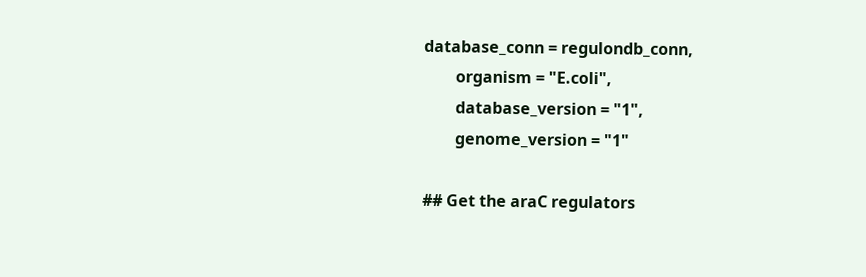database_conn = regulondb_conn,
        organism = "E.coli",
        database_version = "1",
        genome_version = "1"

## Get the araC regulators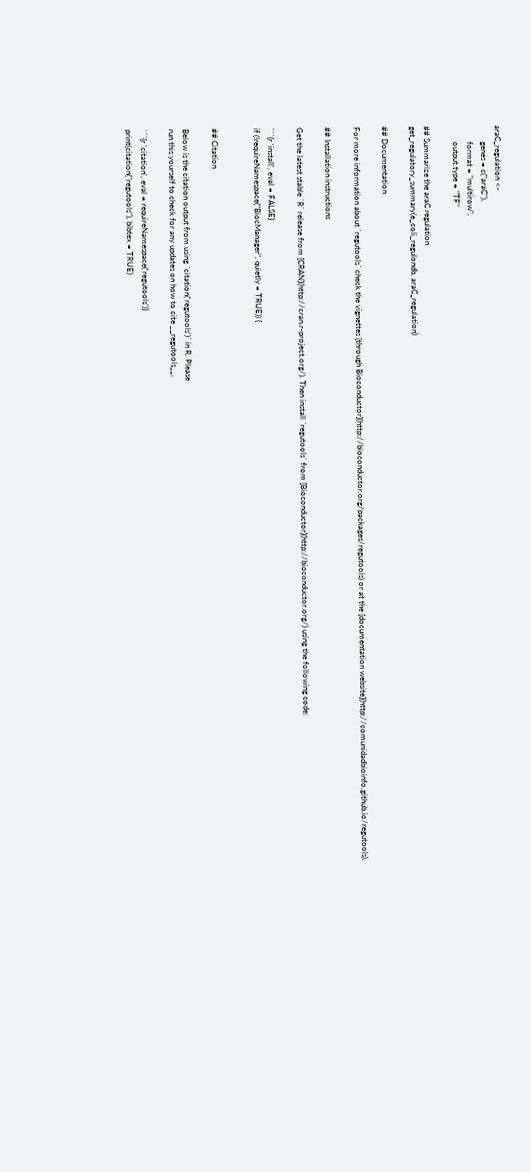araC_regulation <-
        genes = c("araC"),
        format = "multirow",
        output.type = "TF"

## Summarize the araC regulation
get_regulatory_summary(e_coli_regulondb, araC_regulation)

## Documentation

For more information about `regutools` check the vignettes [through Bioconductor](http://bioconductor.org/packages/regutools) or at the [documentation website](http://comunidadbioinfo.github.io/regutools).

## Installation instructions

Get the latest stable `R` release from [CRAN](http://cran.r-project.org/). Then install `regutools` from [Bioconductor](http://bioconductor.org/) using the following code:

```{r 'install', eval = FALSE}
if (!requireNamespace("BiocManager", quietly = TRUE)) {


## Citation

Below is the citation output from using `citation('regutools')` in R. Please
run this yourself to check for any updates on how to cite __regutools__.

```{r 'citation', eval = requireNamespace('regutools')}
print(citation("regutools"), bibtex = TRUE)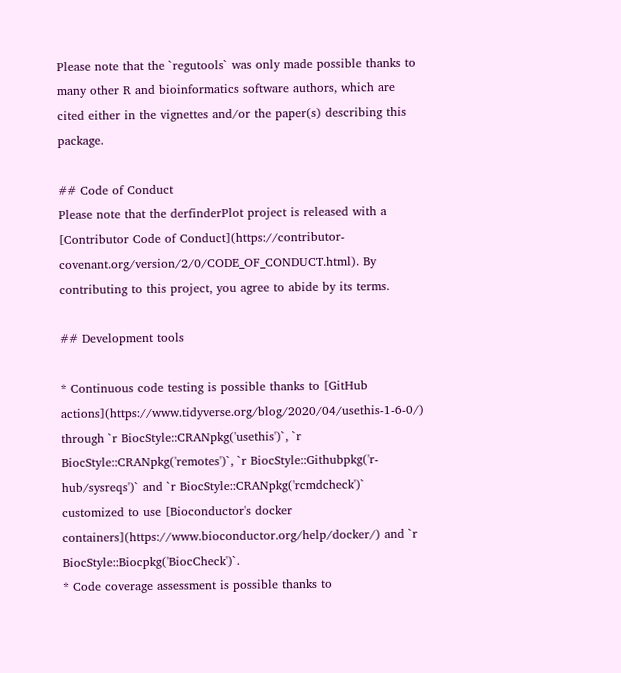Please note that the `regutools` was only made possible thanks to many other R and bioinformatics software authors, which are cited either in the vignettes and/or the paper(s) describing this package.

## Code of Conduct
Please note that the derfinderPlot project is released with a [Contributor Code of Conduct](https://contributor-covenant.org/version/2/0/CODE_OF_CONDUCT.html). By contributing to this project, you agree to abide by its terms.

## Development tools

* Continuous code testing is possible thanks to [GitHub actions](https://www.tidyverse.org/blog/2020/04/usethis-1-6-0/)  through `r BiocStyle::CRANpkg('usethis')`, `r BiocStyle::CRANpkg('remotes')`, `r BiocStyle::Githubpkg('r-hub/sysreqs')` and `r BiocStyle::CRANpkg('rcmdcheck')` customized to use [Bioconductor's docker containers](https://www.bioconductor.org/help/docker/) and `r BiocStyle::Biocpkg('BiocCheck')`.
* Code coverage assessment is possible thanks to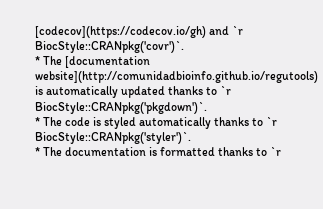[codecov](https://codecov.io/gh) and `r BiocStyle::CRANpkg('covr')`.
* The [documentation website](http://comunidadbioinfo.github.io/regutools) is automatically updated thanks to `r BiocStyle::CRANpkg('pkgdown')`.
* The code is styled automatically thanks to `r BiocStyle::CRANpkg('styler')`.
* The documentation is formatted thanks to `r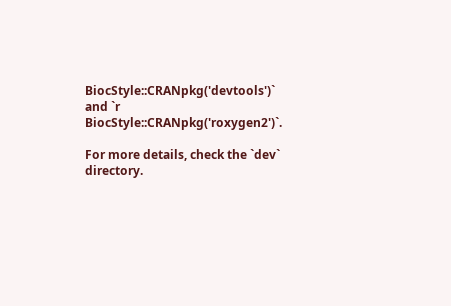BiocStyle::CRANpkg('devtools')` and `r BiocStyle::CRANpkg('roxygen2')`.

For more details, check the `dev` directory.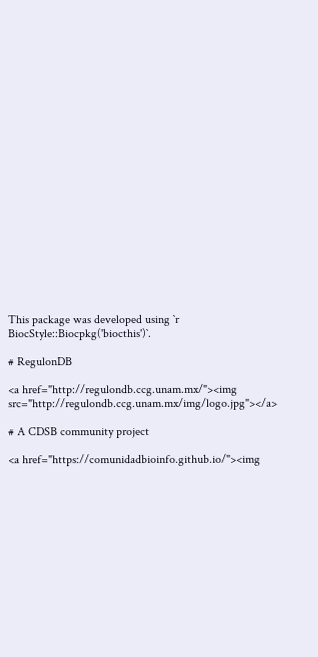This package was developed using `r BiocStyle::Biocpkg('biocthis')`.

# RegulonDB

<a href="http://regulondb.ccg.unam.mx/"><img src="http://regulondb.ccg.unam.mx/img/logo.jpg"></a>

# A CDSB community project

<a href="https://comunidadbioinfo.github.io/"><img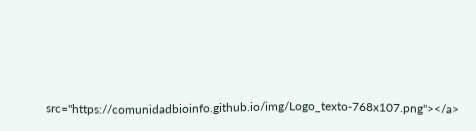src="https://comunidadbioinfo.github.io/img/Logo_texto-768x107.png"></a>